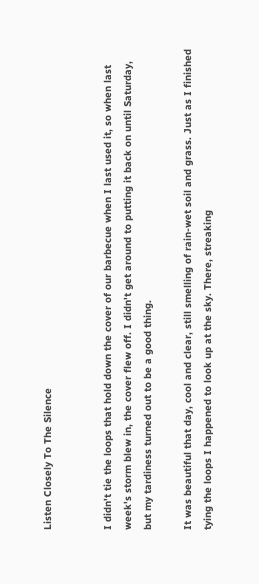Listen Closely To The Silence


I didn't tie the loops that hold down the cover of our barbecue when I last used it, so when last week's storm blew in, the cover flew off. I didn't get around to putting it back on until Saturday, but my tardiness turned out to be a good thing.

It was beautiful that day, cool and clear, still smelling of rain-wet soil and grass. Just as I finished tying the loops I happened to look up at the sky. There, streaking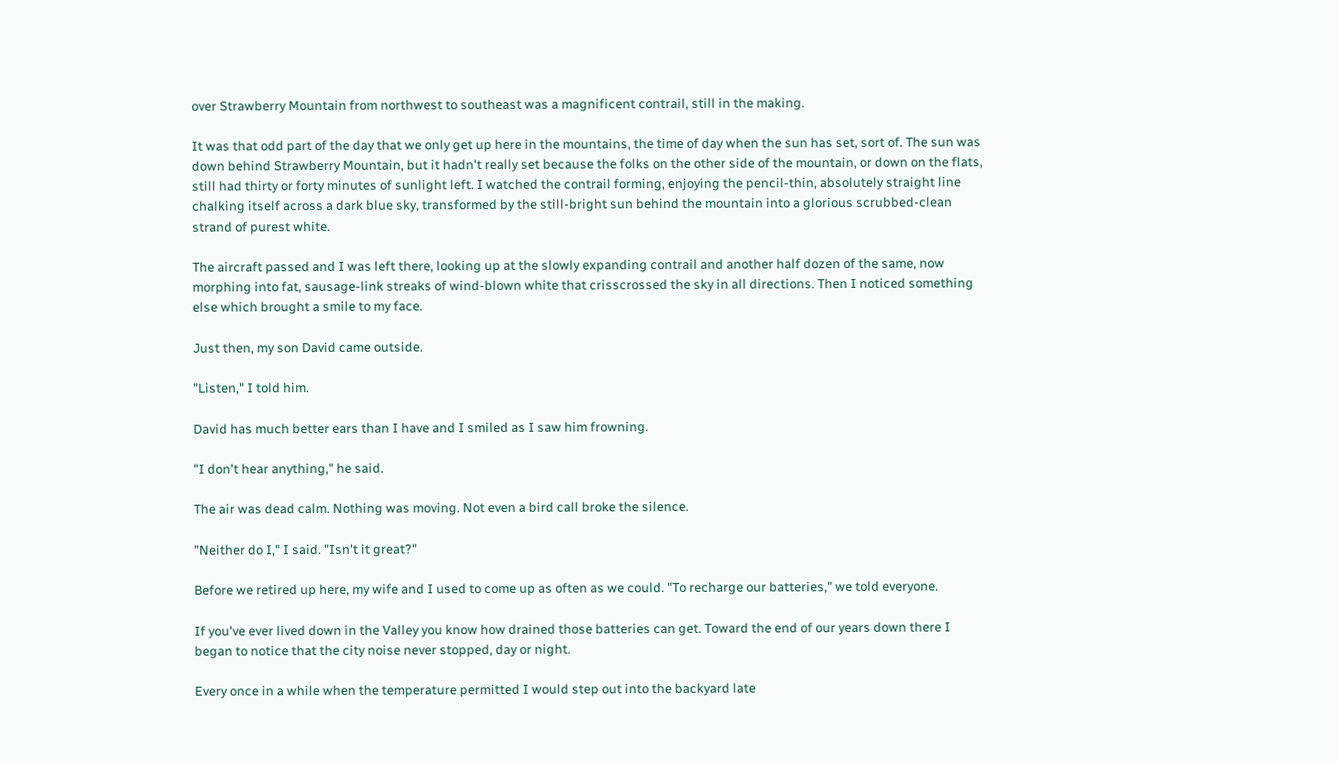over Strawberry Mountain from northwest to southeast was a magnificent contrail, still in the making.

It was that odd part of the day that we only get up here in the mountains, the time of day when the sun has set, sort of. The sun was down behind Strawberry Mountain, but it hadn't really set because the folks on the other side of the mountain, or down on the flats, still had thirty or forty minutes of sunlight left. I watched the contrail forming, enjoying the pencil-thin, absolutely straight line chalking itself across a dark blue sky, transformed by the still-bright sun behind the mountain into a glorious scrubbed-clean strand of purest white.

The aircraft passed and I was left there, looking up at the slowly expanding contrail and another half dozen of the same, now morphing into fat, sausage-link streaks of wind-blown white that crisscrossed the sky in all directions. Then I noticed something else which brought a smile to my face.

Just then, my son David came outside.

"Listen," I told him.

David has much better ears than I have and I smiled as I saw him frowning.

"I don't hear anything," he said.

The air was dead calm. Nothing was moving. Not even a bird call broke the silence.

"Neither do I," I said. "Isn't it great?"

Before we retired up here, my wife and I used to come up as often as we could. "To recharge our batteries," we told everyone.

If you've ever lived down in the Valley you know how drained those batteries can get. Toward the end of our years down there I began to notice that the city noise never stopped, day or night.

Every once in a while when the temperature permitted I would step out into the backyard late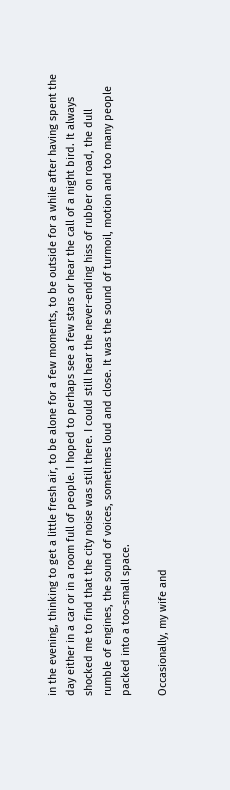in the evening, thinking to get a little fresh air, to be alone for a few moments, to be outside for a while after having spent the day either in a car or in a room full of people. I hoped to perhaps see a few stars or hear the call of a night bird. It always shocked me to find that the city noise was still there. I could still hear the never-ending hiss of rubber on road, the dull rumble of engines, the sound of voices, sometimes loud and close. It was the sound of turmoil, motion and too many people packed into a too-small space.

Occasionally, my wife and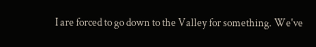I are forced to go down to the Valley for something. We've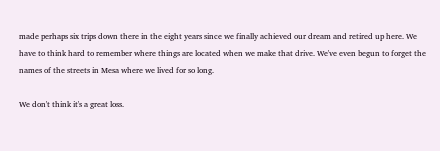made perhaps six trips down there in the eight years since we finally achieved our dream and retired up here. We have to think hard to remember where things are located when we make that drive. We've even begun to forget the names of the streets in Mesa where we lived for so long.

We don't think it's a great loss.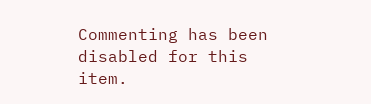Commenting has been disabled for this item.